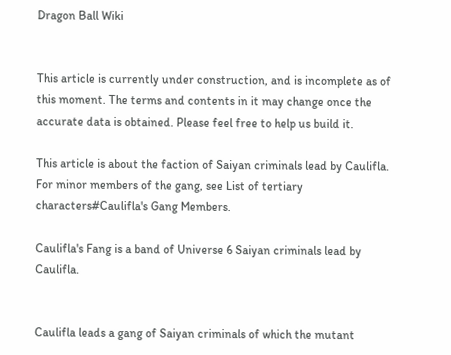Dragon Ball Wiki


This article is currently under construction, and is incomplete as of this moment. The terms and contents in it may change once the accurate data is obtained. Please feel free to help us build it.

This article is about the faction of Saiyan criminals lead by Caulifla. For minor members of the gang, see List of tertiary characters#Caulifla's Gang Members.

Caulifla's Fang is a band of Universe 6 Saiyan criminals lead by Caulifla.


Caulifla leads a gang of Saiyan criminals of which the mutant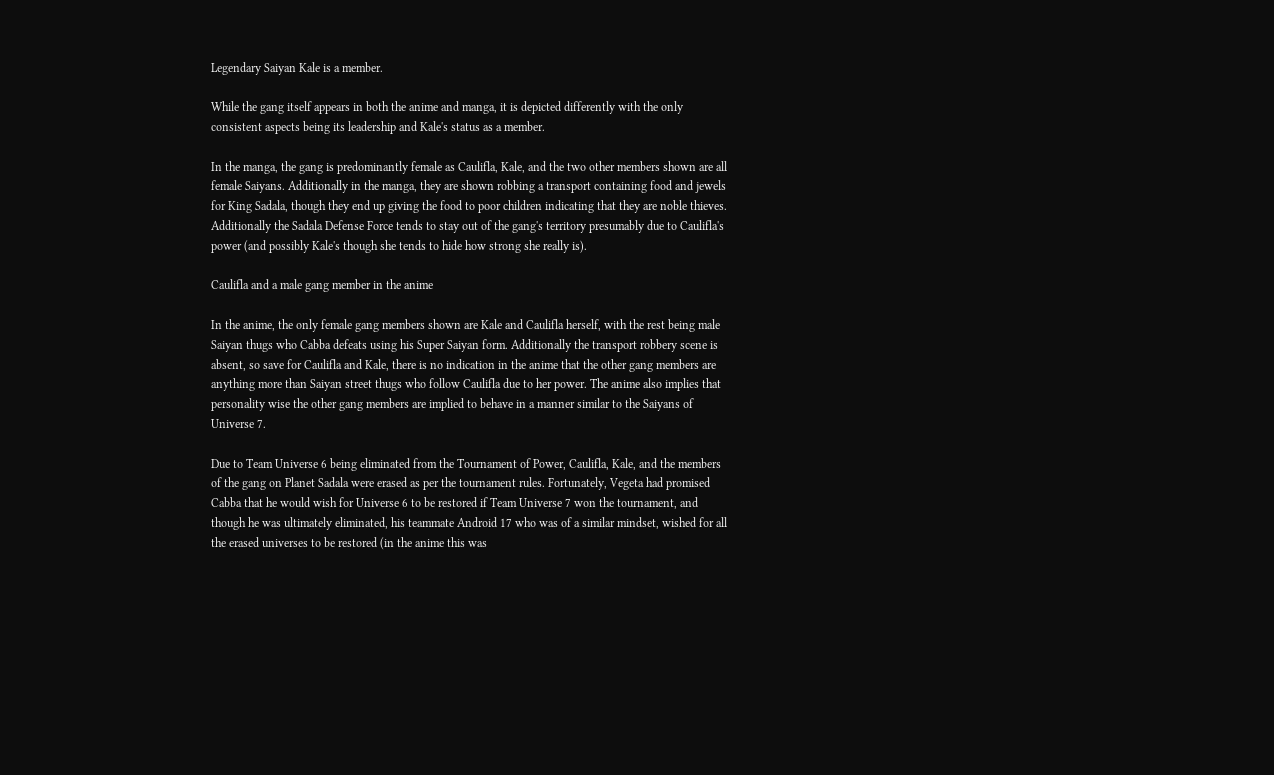Legendary Saiyan Kale is a member.

While the gang itself appears in both the anime and manga, it is depicted differently with the only consistent aspects being its leadership and Kale's status as a member.

In the manga, the gang is predominantly female as Caulifla, Kale, and the two other members shown are all female Saiyans. Additionally in the manga, they are shown robbing a transport containing food and jewels for King Sadala, though they end up giving the food to poor children indicating that they are noble thieves. Additionally the Sadala Defense Force tends to stay out of the gang's territory presumably due to Caulifla's power (and possibly Kale's though she tends to hide how strong she really is).

Caulifla and a male gang member in the anime

In the anime, the only female gang members shown are Kale and Caulifla herself, with the rest being male Saiyan thugs who Cabba defeats using his Super Saiyan form. Additionally the transport robbery scene is absent, so save for Caulifla and Kale, there is no indication in the anime that the other gang members are anything more than Saiyan street thugs who follow Caulifla due to her power. The anime also implies that personality wise the other gang members are implied to behave in a manner similar to the Saiyans of Universe 7.

Due to Team Universe 6 being eliminated from the Tournament of Power, Caulifla, Kale, and the members of the gang on Planet Sadala were erased as per the tournament rules. Fortunately, Vegeta had promised Cabba that he would wish for Universe 6 to be restored if Team Universe 7 won the tournament, and though he was ultimately eliminated, his teammate Android 17 who was of a similar mindset, wished for all the erased universes to be restored (in the anime this was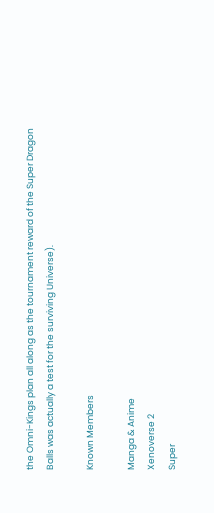the Omni-Kings plan all along as the tournament reward of the Super Dragon Balls was actually a test for the surviving Universe).

Known Members

Manga & Anime
Xenoverse 2
Super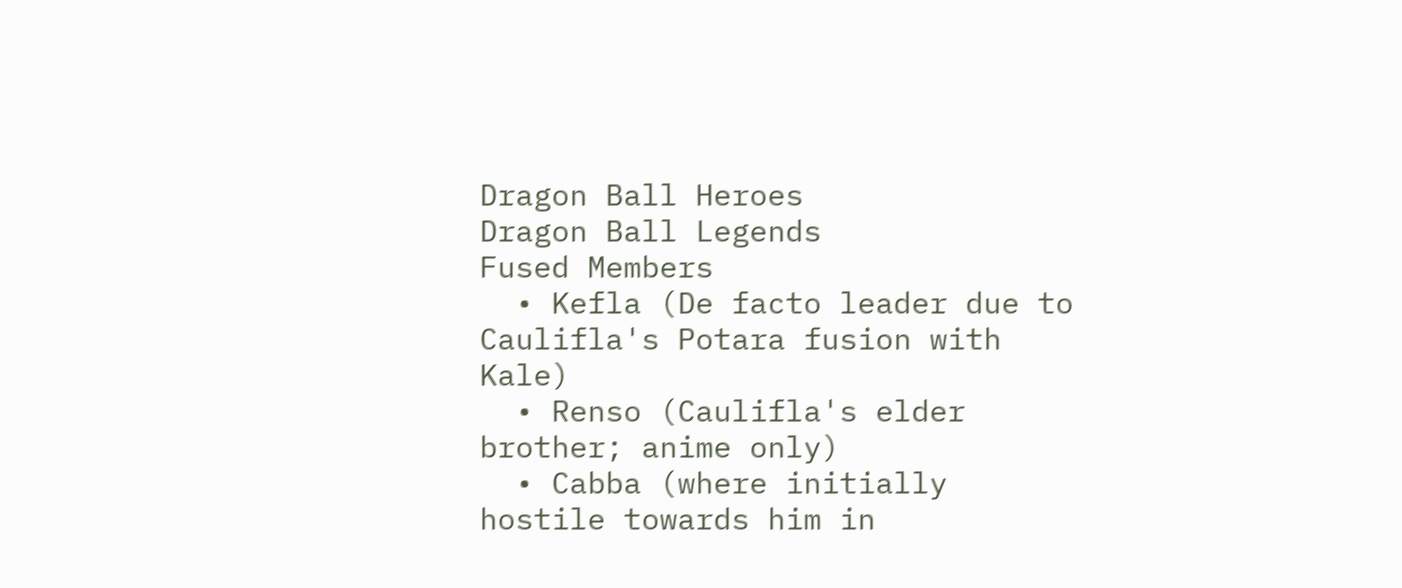Dragon Ball Heroes
Dragon Ball Legends
Fused Members
  • Kefla (De facto leader due to Caulifla's Potara fusion with Kale)
  • Renso (Caulifla's elder brother; anime only)
  • Cabba (where initially hostile towards him in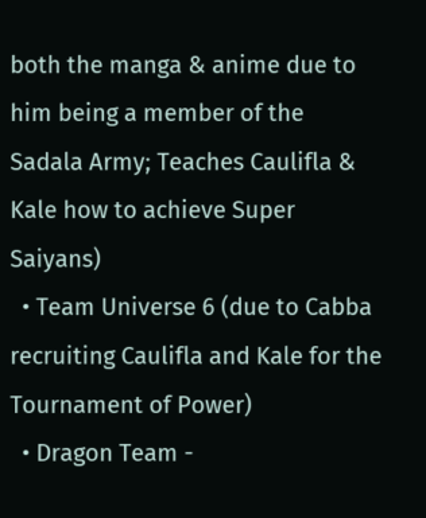both the manga & anime due to him being a member of the Sadala Army; Teaches Caulifla & Kale how to achieve Super Saiyans)
  • Team Universe 6 (due to Cabba recruiting Caulifla and Kale for the Tournament of Power)
  • Dragon Team -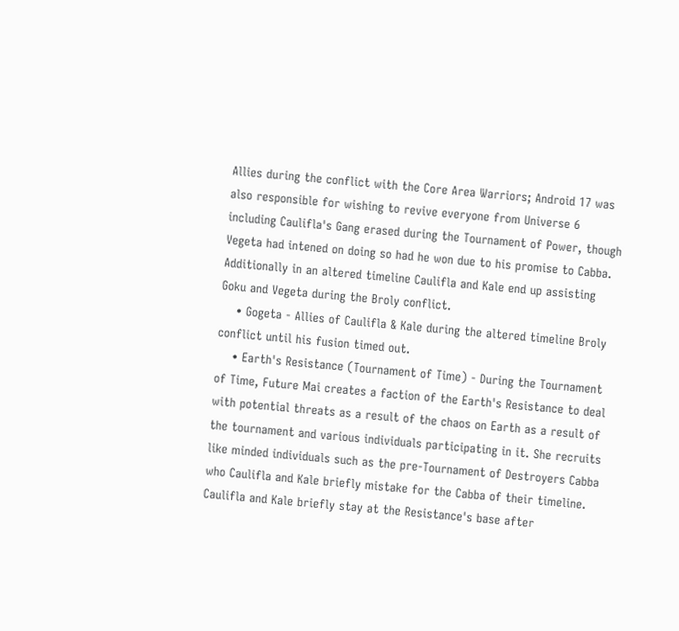Allies during the conflict with the Core Area Warriors; Android 17 was also responsible for wishing to revive everyone from Universe 6 including Caulifla's Gang erased during the Tournament of Power, though Vegeta had intened on doing so had he won due to his promise to Cabba. Additionally in an altered timeline Caulifla and Kale end up assisting Goku and Vegeta during the Broly conflict.
    • Gogeta - Allies of Caulifla & Kale during the altered timeline Broly conflict until his fusion timed out.
    • Earth's Resistance (Tournament of Time) - During the Tournament of Time, Future Mai creates a faction of the Earth's Resistance to deal with potential threats as a result of the chaos on Earth as a result of the tournament and various individuals participating in it. She recruits like minded individuals such as the pre-Tournament of Destroyers Cabba who Caulifla and Kale briefly mistake for the Cabba of their timeline. Caulifla and Kale briefly stay at the Resistance's base after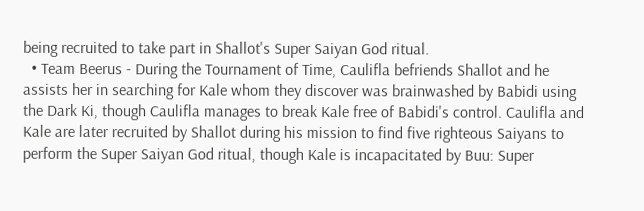being recruited to take part in Shallot's Super Saiyan God ritual.
  • Team Beerus - During the Tournament of Time, Caulifla befriends Shallot and he assists her in searching for Kale whom they discover was brainwashed by Babidi using the Dark Ki, though Caulifla manages to break Kale free of Babidi's control. Caulifla and Kale are later recruited by Shallot during his mission to find five righteous Saiyans to perform the Super Saiyan God ritual, though Kale is incapacitated by Buu: Super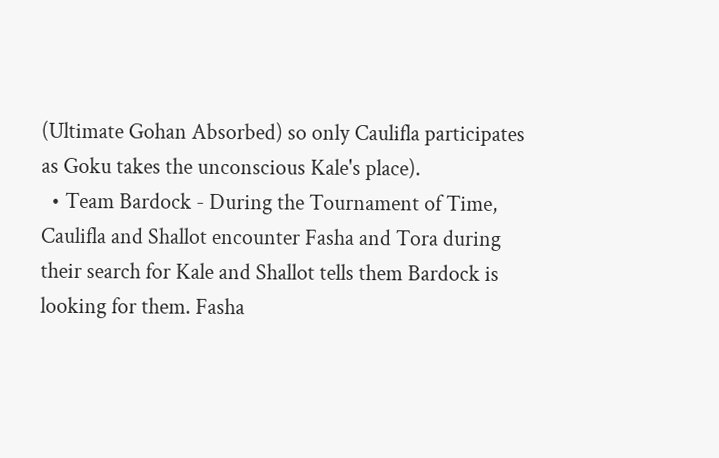(Ultimate Gohan Absorbed) so only Caulifla participates as Goku takes the unconscious Kale's place).
  • Team Bardock - During the Tournament of Time, Caulifla and Shallot encounter Fasha and Tora during their search for Kale and Shallot tells them Bardock is looking for them. Fasha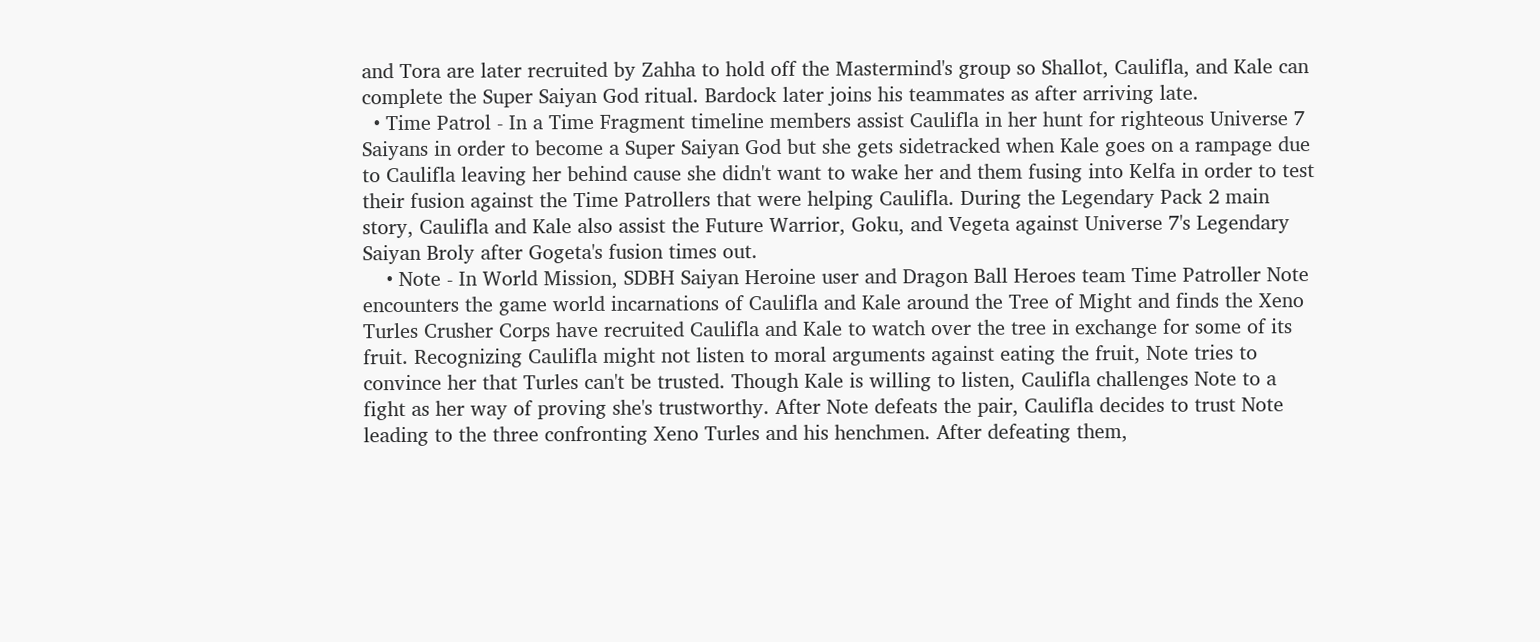and Tora are later recruited by Zahha to hold off the Mastermind's group so Shallot, Caulifla, and Kale can complete the Super Saiyan God ritual. Bardock later joins his teammates as after arriving late.
  • Time Patrol - In a Time Fragment timeline members assist Caulifla in her hunt for righteous Universe 7 Saiyans in order to become a Super Saiyan God but she gets sidetracked when Kale goes on a rampage due to Caulifla leaving her behind cause she didn't want to wake her and them fusing into Kelfa in order to test their fusion against the Time Patrollers that were helping Caulifla. During the Legendary Pack 2 main story, Caulifla and Kale also assist the Future Warrior, Goku, and Vegeta against Universe 7's Legendary Saiyan Broly after Gogeta's fusion times out.
    • Note - In World Mission, SDBH Saiyan Heroine user and Dragon Ball Heroes team Time Patroller Note encounters the game world incarnations of Caulifla and Kale around the Tree of Might and finds the Xeno Turles Crusher Corps have recruited Caulifla and Kale to watch over the tree in exchange for some of its fruit. Recognizing Caulifla might not listen to moral arguments against eating the fruit, Note tries to convince her that Turles can't be trusted. Though Kale is willing to listen, Caulifla challenges Note to a fight as her way of proving she's trustworthy. After Note defeats the pair, Caulifla decides to trust Note leading to the three confronting Xeno Turles and his henchmen. After defeating them,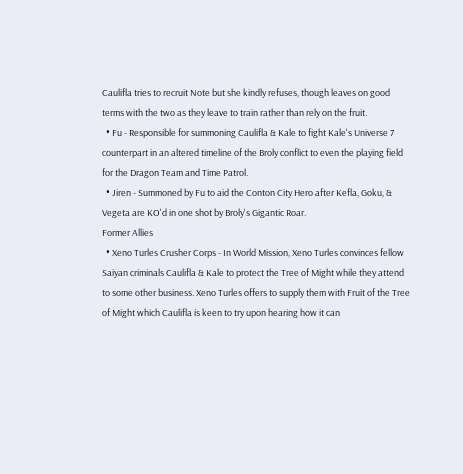Caulifla tries to recruit Note but she kindly refuses, though leaves on good terms with the two as they leave to train rather than rely on the fruit.
  • Fu - Responsible for summoning Caulifla & Kale to fight Kale's Universe 7 counterpart in an altered timeline of the Broly conflict to even the playing field for the Dragon Team and Time Patrol.
  • Jiren - Summoned by Fu to aid the Conton City Hero after Kefla, Goku, & Vegeta are KO'd in one shot by Broly's Gigantic Roar.
Former Allies
  • Xeno Turles Crusher Corps - In World Mission, Xeno Turles convinces fellow Saiyan criminals Caulifla & Kale to protect the Tree of Might while they attend to some other business. Xeno Turles offers to supply them with Fruit of the Tree of Might which Caulifla is keen to try upon hearing how it can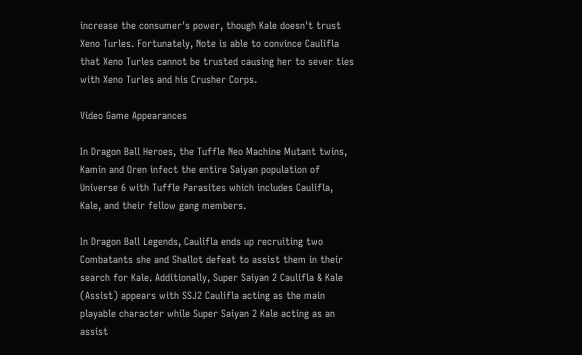increase the consumer's power, though Kale doesn't trust Xeno Turles. Fortunately, Note is able to convince Caulifla that Xeno Turles cannot be trusted causing her to sever ties with Xeno Turles and his Crusher Corps.

Video Game Appearances

In Dragon Ball Heroes, the Tuffle Neo Machine Mutant twins, Kamin and Oren infect the entire Saiyan population of Universe 6 with Tuffle Parasites which includes Caulifla, Kale, and their fellow gang members.

In Dragon Ball Legends, Caulifla ends up recruiting two Combatants she and Shallot defeat to assist them in their search for Kale. Additionally, Super Saiyan 2 Caulifla & Kale (Assist) appears with SSJ2 Caulifla acting as the main playable character while Super Saiyan 2 Kale acting as an assist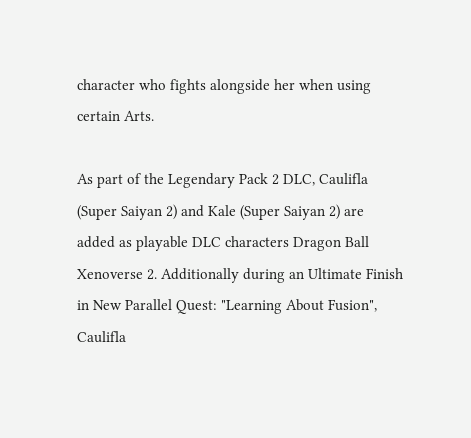character who fights alongside her when using certain Arts.

As part of the Legendary Pack 2 DLC, Caulifla (Super Saiyan 2) and Kale (Super Saiyan 2) are added as playable DLC characters Dragon Ball Xenoverse 2. Additionally during an Ultimate Finish in New Parallel Quest: "Learning About Fusion", Caulifla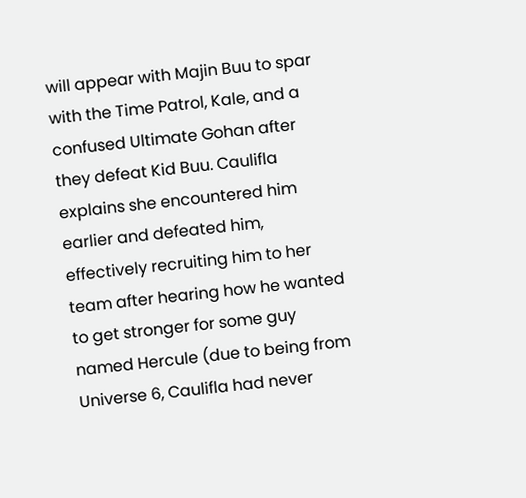will appear with Majin Buu to spar with the Time Patrol, Kale, and a confused Ultimate Gohan after they defeat Kid Buu. Caulifla explains she encountered him earlier and defeated him, effectively recruiting him to her team after hearing how he wanted to get stronger for some guy named Hercule (due to being from Universe 6, Caulifla had never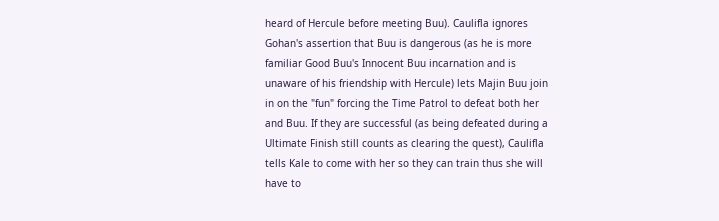heard of Hercule before meeting Buu). Caulifla ignores Gohan's assertion that Buu is dangerous (as he is more familiar Good Buu's Innocent Buu incarnation and is unaware of his friendship with Hercule) lets Majin Buu join in on the "fun" forcing the Time Patrol to defeat both her and Buu. If they are successful (as being defeated during a Ultimate Finish still counts as clearing the quest), Caulifla tells Kale to come with her so they can train thus she will have to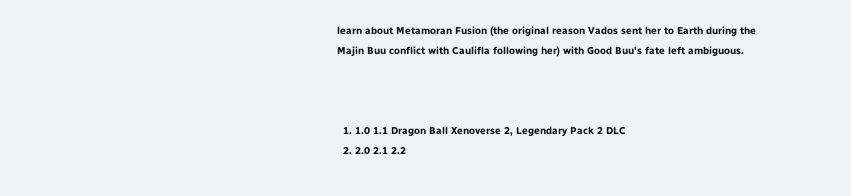learn about Metamoran Fusion (the original reason Vados sent her to Earth during the Majin Buu conflict with Caulifla following her) with Good Buu's fate left ambiguous.



  1. 1.0 1.1 Dragon Ball Xenoverse 2, Legendary Pack 2 DLC
  2. 2.0 2.1 2.2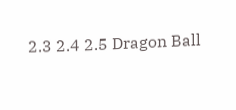2.3 2.4 2.5 Dragon Ball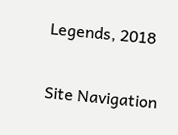Legends, 2018

Site Navigation